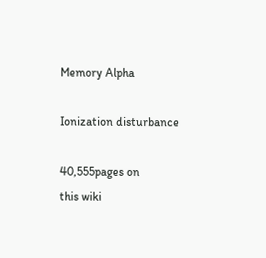Memory Alpha

Ionization disturbance

40,555pages on
this wiki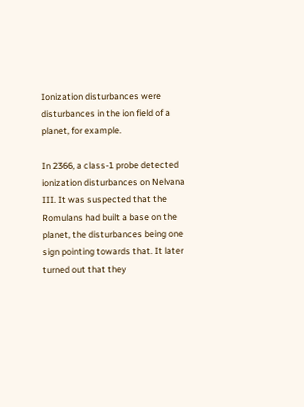Ionization disturbances were disturbances in the ion field of a planet, for example.

In 2366, a class-1 probe detected ionization disturbances on Nelvana III. It was suspected that the Romulans had built a base on the planet, the disturbances being one sign pointing towards that. It later turned out that they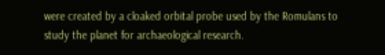were created by a cloaked orbital probe used by the Romulans to study the planet for archaeological research.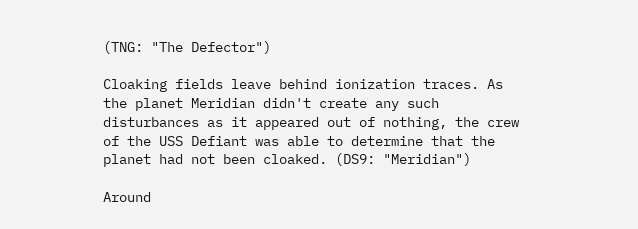(TNG: "The Defector")

Cloaking fields leave behind ionization traces. As the planet Meridian didn't create any such disturbances as it appeared out of nothing, the crew of the USS Defiant was able to determine that the planet had not been cloaked. (DS9: "Meridian")

Around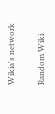Wikia's network

Random Wiki